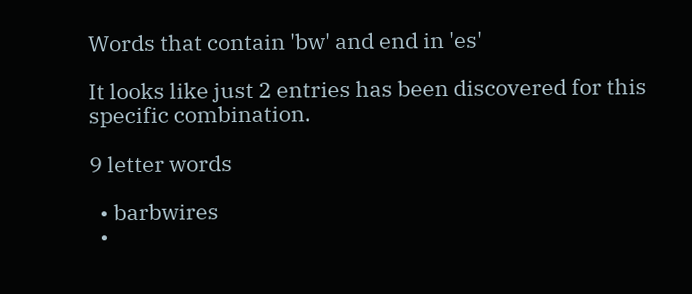Words that contain 'bw' and end in 'es'

It looks like just 2 entries has been discovered for this specific combination.

9 letter words

  • barbwires
  •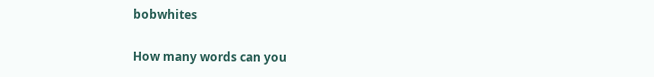bobwhites

How many words can you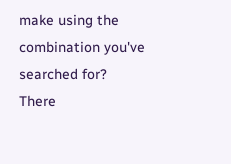make using the combination you've searched for?
There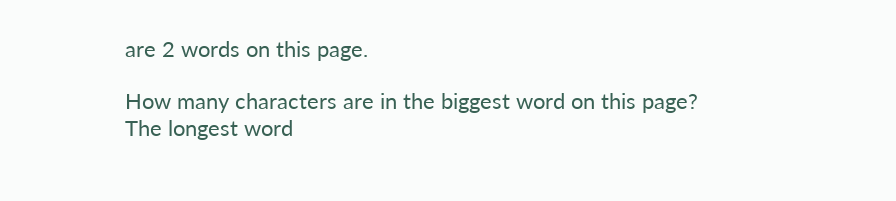are 2 words on this page.

How many characters are in the biggest word on this page?
The longest word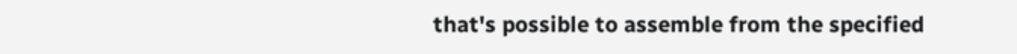that's possible to assemble from the specified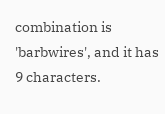combination is 'barbwires', and it has 9 characters.